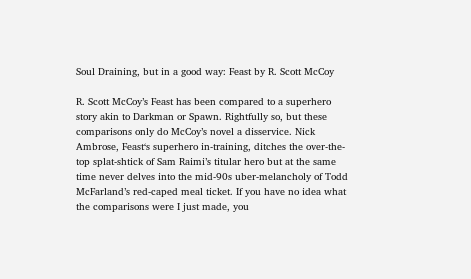Soul Draining, but in a good way: Feast by R. Scott McCoy

R. Scott McCoy’s Feast has been compared to a superhero story akin to Darkman or Spawn. Rightfully so, but these comparisons only do McCoy’s novel a disservice. Nick Ambrose, Feast‘s superhero in-training, ditches the over-the-top splat-shtick of Sam Raimi’s titular hero but at the same time never delves into the mid-90s uber-melancholy of Todd McFarland’s red-caped meal ticket. If you have no idea what the comparisons were I just made, you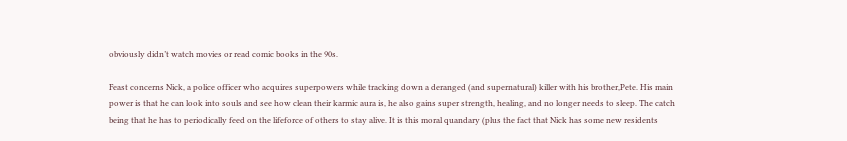obviously didn’t watch movies or read comic books in the 90s.

Feast concerns Nick, a police officer who acquires superpowers while tracking down a deranged (and supernatural) killer with his brother,Pete. His main power is that he can look into souls and see how clean their karmic aura is, he also gains super strength, healing, and no longer needs to sleep. The catch being that he has to periodically feed on the lifeforce of others to stay alive. It is this moral quandary (plus the fact that Nick has some new residents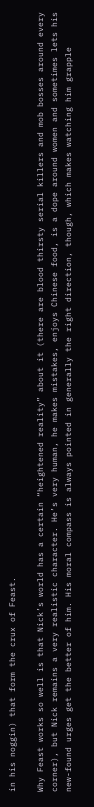in his noggin) that form the crux of Feast.

Why Feast works so well is that Nick’s world has a certain “heightened reality” about it (there are blood thirsty serial killers and mob bosses around every corner), but Nick remains a very realistic character. He’s very human, he makes mistakes, enjoys Chinese food, is a dope around women and sometimes lets his new-found urges get the better of him. His moral compass is always pointed in generally the right direction, though, which makes watching him grapple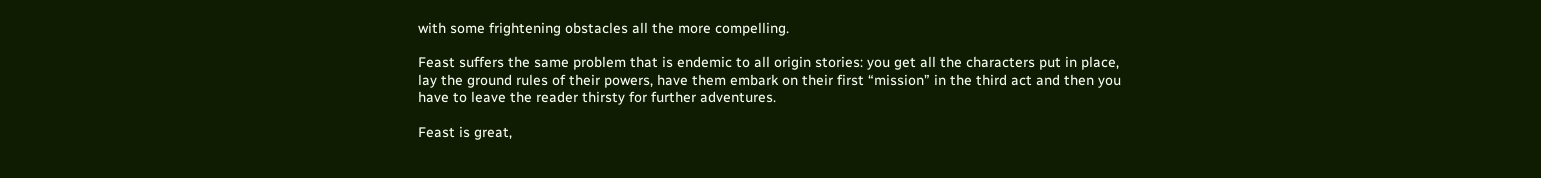with some frightening obstacles all the more compelling.

Feast suffers the same problem that is endemic to all origin stories: you get all the characters put in place, lay the ground rules of their powers, have them embark on their first “mission” in the third act and then you have to leave the reader thirsty for further adventures.

Feast is great,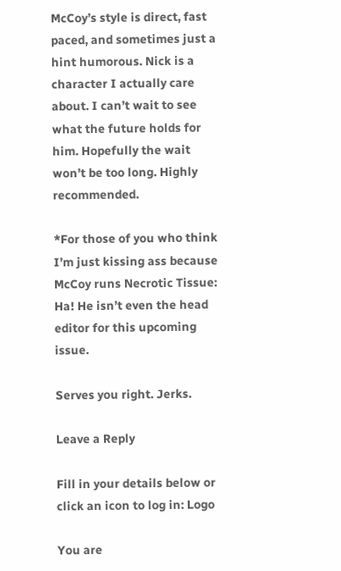McCoy’s style is direct, fast paced, and sometimes just a hint humorous. Nick is a character I actually care about. I can’t wait to see what the future holds for him. Hopefully the wait won’t be too long. Highly recommended.

*For those of you who think I’m just kissing ass because McCoy runs Necrotic Tissue: Ha! He isn’t even the head editor for this upcoming issue.

Serves you right. Jerks.

Leave a Reply

Fill in your details below or click an icon to log in: Logo

You are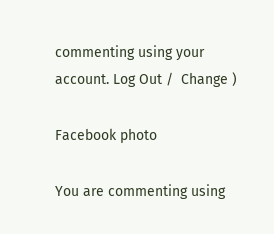commenting using your account. Log Out /  Change )

Facebook photo

You are commenting using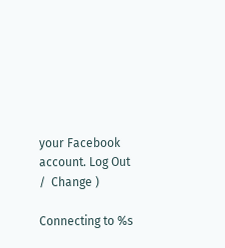your Facebook account. Log Out /  Change )

Connecting to %s